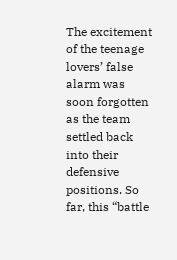The excitement of the teenage lovers’ false alarm was soon forgotten as the team settled back into their defensive positions. So far, this “battle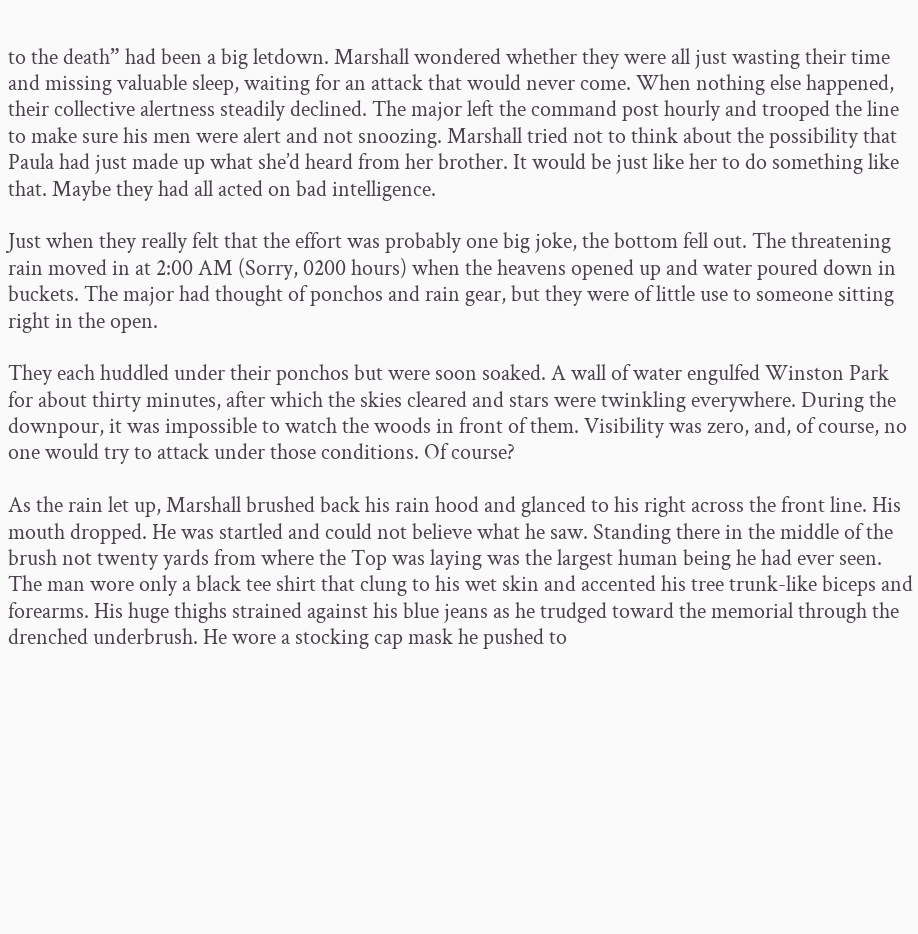to the death” had been a big letdown. Marshall wondered whether they were all just wasting their time and missing valuable sleep, waiting for an attack that would never come. When nothing else happened, their collective alertness steadily declined. The major left the command post hourly and trooped the line to make sure his men were alert and not snoozing. Marshall tried not to think about the possibility that Paula had just made up what she’d heard from her brother. It would be just like her to do something like that. Maybe they had all acted on bad intelligence.

Just when they really felt that the effort was probably one big joke, the bottom fell out. The threatening rain moved in at 2:00 AM (Sorry, 0200 hours) when the heavens opened up and water poured down in buckets. The major had thought of ponchos and rain gear, but they were of little use to someone sitting right in the open.

They each huddled under their ponchos but were soon soaked. A wall of water engulfed Winston Park for about thirty minutes, after which the skies cleared and stars were twinkling everywhere. During the downpour, it was impossible to watch the woods in front of them. Visibility was zero, and, of course, no one would try to attack under those conditions. Of course?

As the rain let up, Marshall brushed back his rain hood and glanced to his right across the front line. His mouth dropped. He was startled and could not believe what he saw. Standing there in the middle of the brush not twenty yards from where the Top was laying was the largest human being he had ever seen. The man wore only a black tee shirt that clung to his wet skin and accented his tree trunk-like biceps and forearms. His huge thighs strained against his blue jeans as he trudged toward the memorial through the drenched underbrush. He wore a stocking cap mask he pushed to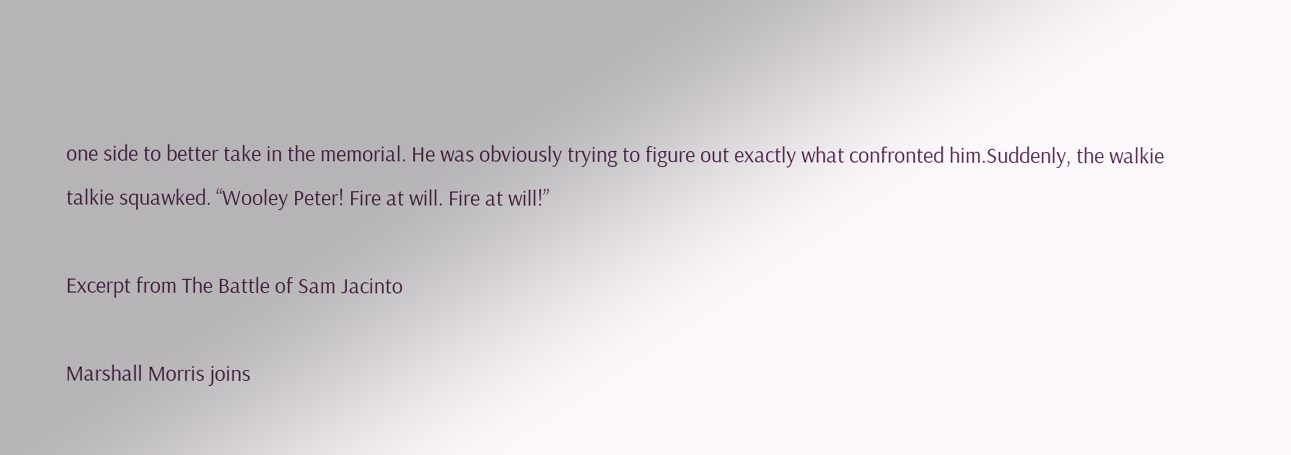one side to better take in the memorial. He was obviously trying to figure out exactly what confronted him.Suddenly, the walkie talkie squawked. “Wooley Peter! Fire at will. Fire at will!”

Excerpt from The Battle of Sam Jacinto

Marshall Morris joins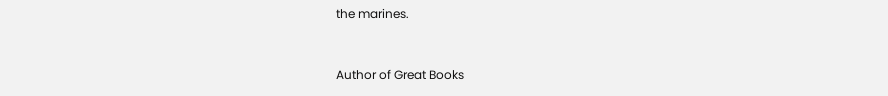the marines.


Author of Great Books